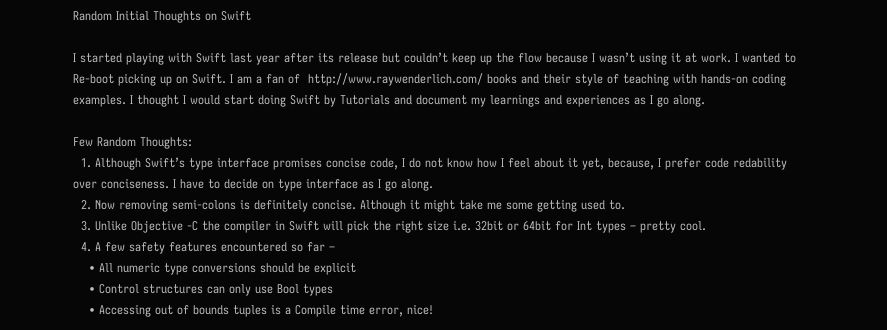Random Initial Thoughts on Swift

I started playing with Swift last year after its release but couldn’t keep up the flow because I wasn’t using it at work. I wanted to Re-boot picking up on Swift. I am a fan of  http://www.raywenderlich.com/ books and their style of teaching with hands-on coding examples. I thought I would start doing Swift by Tutorials and document my learnings and experiences as I go along.

Few Random Thoughts:
  1. Although Swift’s type interface promises concise code, I do not know how I feel about it yet, because, I prefer code redability over conciseness. I have to decide on type interface as I go along.
  2. Now removing semi-colons is definitely concise. Although it might take me some getting used to.
  3. Unlike Objective -C the compiler in Swift will pick the right size i.e. 32bit or 64bit for Int types – pretty cool.
  4. A few safety features encountered so far –
    • All numeric type conversions should be explicit
    • Control structures can only use Bool types
    • Accessing out of bounds tuples is a Compile time error, nice!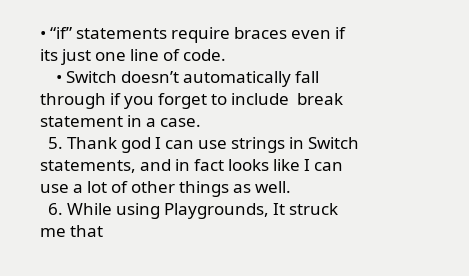• “if” statements require braces even if its just one line of code.
    • Switch doesn’t automatically fall through if you forget to include  break statement in a case.
  5. Thank god I can use strings in Switch statements, and in fact looks like I can use a lot of other things as well.
  6. While using Playgrounds, It struck me that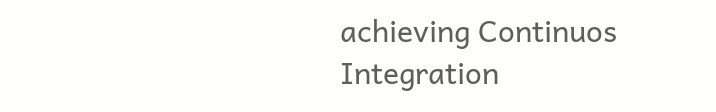achieving Continuos Integration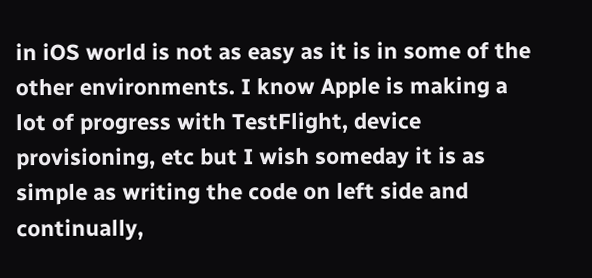in iOS world is not as easy as it is in some of the other environments. I know Apple is making a lot of progress with TestFlight, device provisioning, etc but I wish someday it is as simple as writing the code on left side and continually,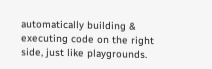automatically building & executing code on the right side, just like playgrounds.